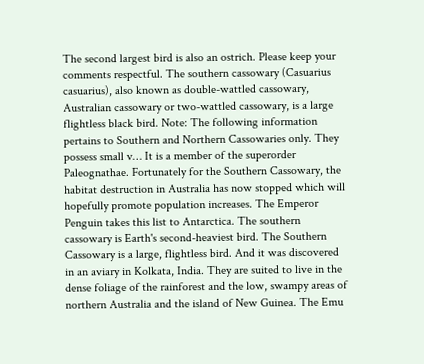The second largest bird is also an ostrich. Please keep your comments respectful. The southern cassowary (Casuarius casuarius), also known as double-wattled cassowary, Australian cassowary or two-wattled cassowary, is a large flightless black bird. Note: The following information pertains to Southern and Northern Cassowaries only. They possess small v… It is a member of the superorder Paleognathae. Fortunately for the Southern Cassowary, the habitat destruction in Australia has now stopped which will hopefully promote population increases. The Emperor Penguin takes this list to Antarctica. The southern cassowary is Earth's second-heaviest bird. The Southern Cassowary is a large, flightless bird. And it was discovered in an aviary in Kolkata, India. They are suited to live in the dense foliage of the rainforest and the low, swampy areas of northern Australia and the island of New Guinea. The Emu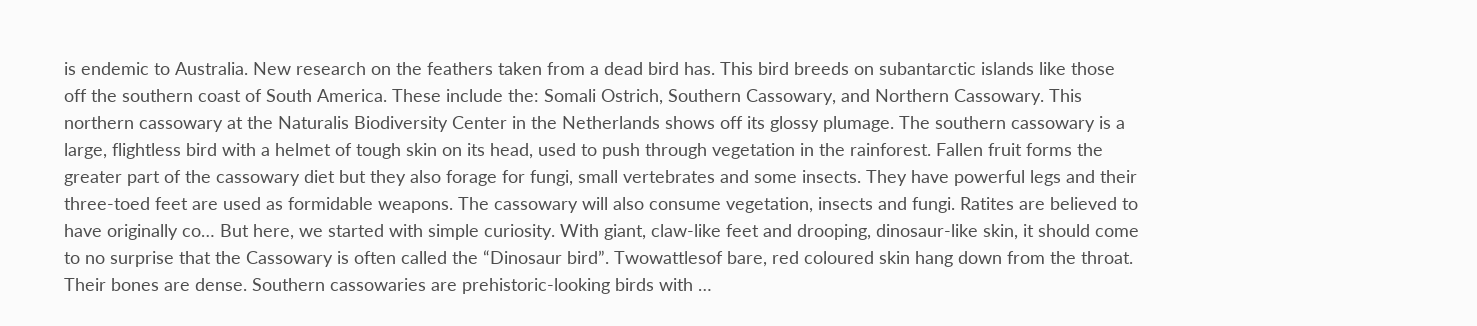is endemic to Australia. New research on the feathers taken from a dead bird has. This bird breeds on subantarctic islands like those off the southern coast of South America. These include the: Somali Ostrich, Southern Cassowary, and Northern Cassowary. This northern cassowary at the Naturalis Biodiversity Center in the Netherlands shows off its glossy plumage. The southern cassowary is a large, flightless bird with a helmet of tough skin on its head, used to push through vegetation in the rainforest. Fallen fruit forms the greater part of the cassowary diet but they also forage for fungi, small vertebrates and some insects. They have powerful legs and their three-toed feet are used as formidable weapons. The cassowary will also consume vegetation, insects and fungi. Ratites are believed to have originally co… But here, we started with simple curiosity. With giant, claw-like feet and drooping, dinosaur-like skin, it should come to no surprise that the Cassowary is often called the “Dinosaur bird”. Twowattlesof bare, red coloured skin hang down from the throat. Their bones are dense. Southern cassowaries are prehistoric-looking birds with …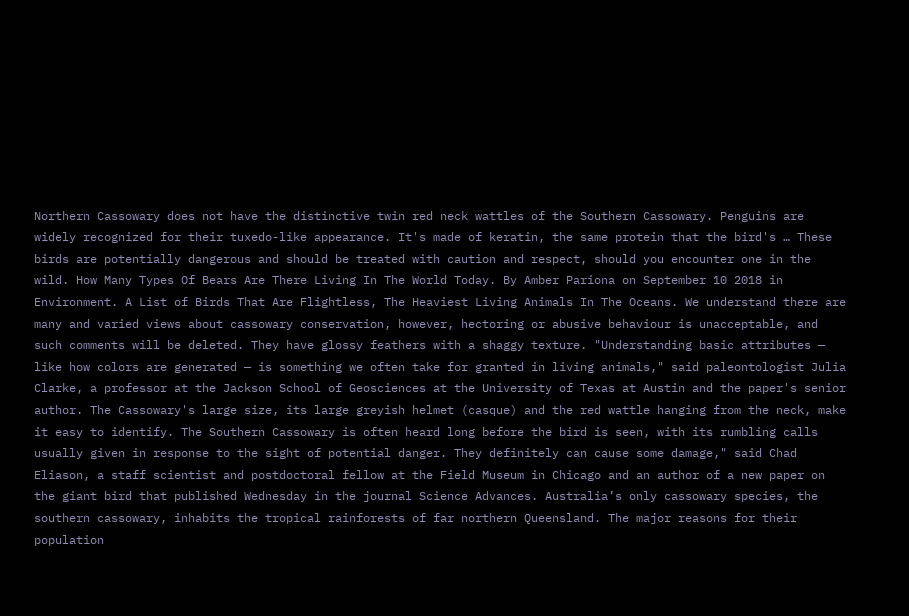Northern Cassowary does not have the distinctive twin red neck wattles of the Southern Cassowary. Penguins are widely recognized for their tuxedo-like appearance. It's made of keratin, the same protein that the bird's … These birds are potentially dangerous and should be treated with caution and respect, should you encounter one in the wild. How Many Types Of Bears Are There Living In The World Today. By Amber Pariona on September 10 2018 in Environment. A List of Birds That Are Flightless, The Heaviest Living Animals In The Oceans. We understand there are many and varied views about cassowary conservation, however, hectoring or abusive behaviour is unacceptable, and such comments will be deleted. They have glossy feathers with a shaggy texture. "Understanding basic attributes — like how colors are generated — is something we often take for granted in living animals," said paleontologist Julia Clarke, a professor at the Jackson School of Geosciences at the University of Texas at Austin and the paper's senior author. The Cassowary's large size, its large greyish helmet (casque) and the red wattle hanging from the neck, make it easy to identify. The Southern Cassowary is often heard long before the bird is seen, with its rumbling calls usually given in response to the sight of potential danger. They definitely can cause some damage," said Chad Eliason, a staff scientist and postdoctoral fellow at the Field Museum in Chicago and an author of a new paper on the giant bird that published Wednesday in the journal Science Advances. Australia’s only cassowary species, the southern cassowary, inhabits the tropical rainforests of far northern Queensland. The major reasons for their population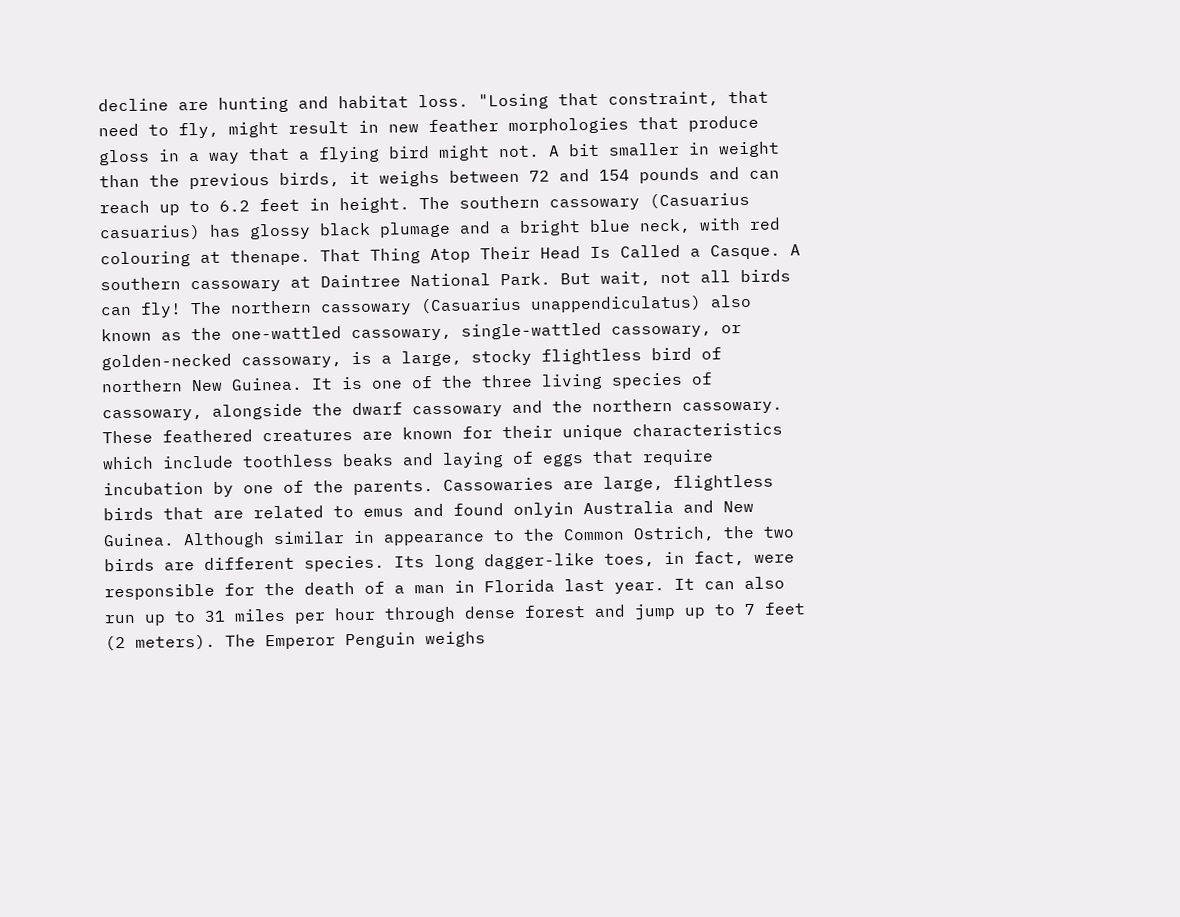decline are hunting and habitat loss. "Losing that constraint, that need to fly, might result in new feather morphologies that produce gloss in a way that a flying bird might not. A bit smaller in weight than the previous birds, it weighs between 72 and 154 pounds and can reach up to 6.2 feet in height. The southern cassowary (Casuarius casuarius) has glossy black plumage and a bright blue neck, with red colouring at thenape. That Thing Atop Their Head Is Called a Casque. A southern cassowary at Daintree National Park. But wait, not all birds can fly! The northern cassowary (Casuarius unappendiculatus) also known as the one-wattled cassowary, single-wattled cassowary, or golden-necked cassowary, is a large, stocky flightless bird of northern New Guinea. It is one of the three living species of cassowary, alongside the dwarf cassowary and the northern cassowary. These feathered creatures are known for their unique characteristics which include toothless beaks and laying of eggs that require incubation by one of the parents. Cassowaries are large, flightless birds that are related to emus and found onlyin Australia and New Guinea. Although similar in appearance to the Common Ostrich, the two birds are different species. Its long dagger-like toes, in fact, were responsible for the death of a man in Florida last year. It can also run up to 31 miles per hour through dense forest and jump up to 7 feet (2 meters). The Emperor Penguin weighs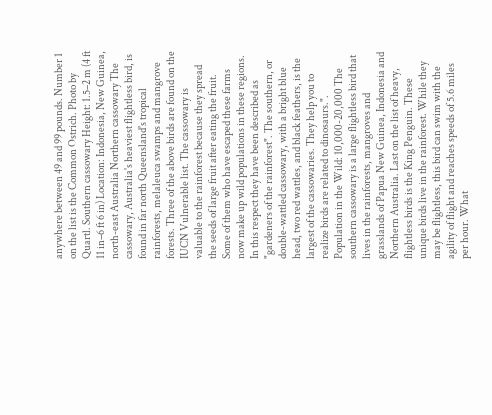anywhere between 49 and 99 pounds. Number 1 on the list is the Common Ostrich. Photo by Quartl. Southern cassowary Height: 1.5–2 m (4 ft 11 in–6 ft 6 in) Location: Indonesia, New Guinea, north-east Australia Northern cassowary The cassowary, Australia's heaviest flightless bird, is found in far north Queensland's tropical rainforests, melaleuca swamps and mangrove forests. Three of the above birds are found on the IUCN Vulnerable list. The cassowary is valuable to the rainforest because they spread the seeds of large fruit after eating the fruit. Some of them who have escaped these farms now make up wild populations in these regions. In this respect they have been described as "gardeners of the rainforest". The southern, or double-wattled cassowary, with a bright blue head, two red wattles, and black feathers, is the largest of the cassowaries. They help you to realize birds are related to dinosaurs.". Population in the Wild: 10,000-20,000 The southern cassowary is a large flightless bird that lives in the rainforests, mangroves and grasslands of Papua New Guinea, Indonesia and Northern Australia. Last on the list of heavy, flightless birds is the King Penguin. These unique birds live in the rainforest. While they may be flightless, this bird can swim with the agility of flight and reaches speeds of 5.6 miles per hour. What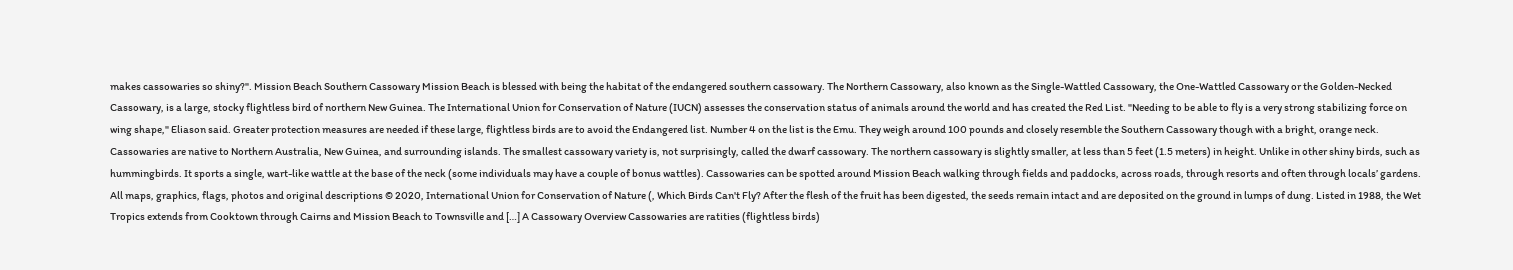makes cassowaries so shiny?". Mission Beach Southern Cassowary Mission Beach is blessed with being the habitat of the endangered southern cassowary. The Northern Cassowary, also known as the Single-Wattled Cassowary, the One-Wattled Cassowary or the Golden-Necked Cassowary, is a large, stocky flightless bird of northern New Guinea. The International Union for Conservation of Nature (IUCN) assesses the conservation status of animals around the world and has created the Red List. "Needing to be able to fly is a very strong stabilizing force on wing shape," Eliason said. Greater protection measures are needed if these large, flightless birds are to avoid the Endangered list. Number 4 on the list is the Emu. They weigh around 100 pounds and closely resemble the Southern Cassowary though with a bright, orange neck. Cassowaries are native to Northern Australia, New Guinea, and surrounding islands. The smallest cassowary variety is, not surprisingly, called the dwarf cassowary. The northern cassowary is slightly smaller, at less than 5 feet (1.5 meters) in height. Unlike in other shiny birds, such as hummingbirds. It sports a single, wart-like wattle at the base of the neck (some individuals may have a couple of bonus wattles). Cassowaries can be spotted around Mission Beach walking through fields and paddocks, across roads, through resorts and often through locals’ gardens. All maps, graphics, flags, photos and original descriptions © 2020, International Union for Conservation of Nature (, Which Birds Can't Fly? After the flesh of the fruit has been digested, the seeds remain intact and are deposited on the ground in lumps of dung. Listed in 1988, the Wet Tropics extends from Cooktown through Cairns and Mission Beach to Townsville and […] A Cassowary Overview Cassowaries are ratities (flightless birds)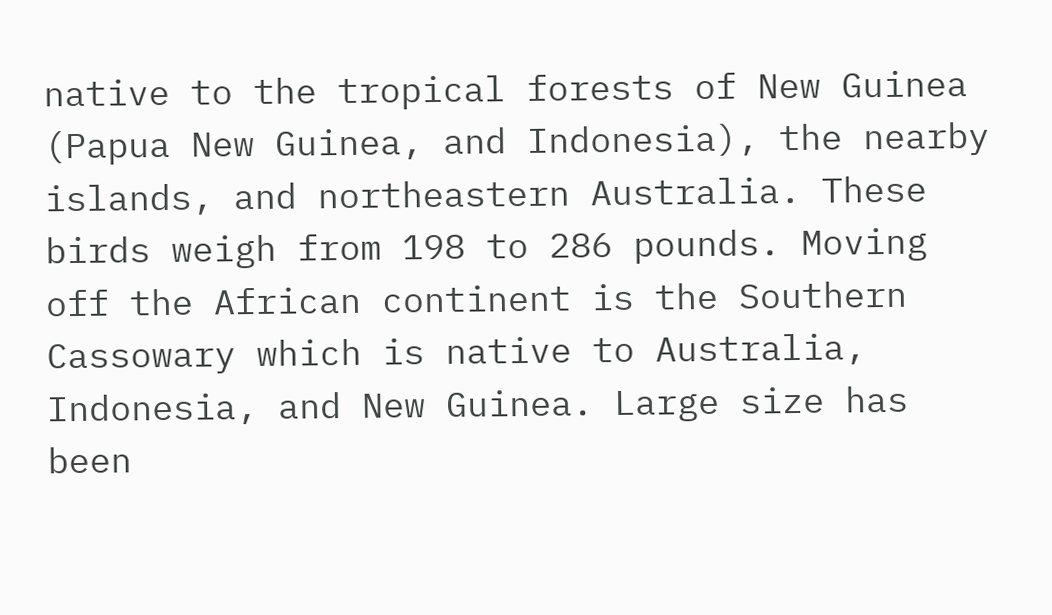native to the tropical forests of New Guinea (Papua New Guinea, and Indonesia), the nearby islands, and northeastern Australia. These birds weigh from 198 to 286 pounds. Moving off the African continent is the Southern Cassowary which is native to Australia, Indonesia, and New Guinea. Large size has been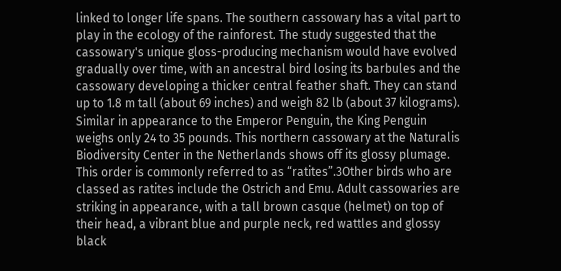linked to longer life spans. The southern cassowary has a vital part to play in the ecology of the rainforest. The study suggested that the cassowary's unique gloss-producing mechanism would have evolved gradually over time, with an ancestral bird losing its barbules and the cassowary developing a thicker central feather shaft. They can stand up to 1.8 m tall (about 69 inches) and weigh 82 lb (about 37 kilograms). Similar in appearance to the Emperor Penguin, the King Penguin weighs only 24 to 35 pounds. This northern cassowary at the Naturalis Biodiversity Center in the Netherlands shows off its glossy plumage. This order is commonly referred to as “ratites”.3Other birds who are classed as ratites include the Ostrich and Emu. Adult cassowaries are striking in appearance, with a tall brown casque (helmet) on top of their head, a vibrant blue and purple neck, red wattles and glossy black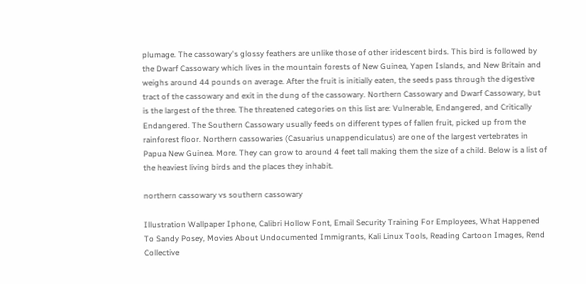plumage. The cassowary's glossy feathers are unlike those of other iridescent birds. This bird is followed by the Dwarf Cassowary which lives in the mountain forests of New Guinea, Yapen Islands, and New Britain and weighs around 44 pounds on average. After the fruit is initially eaten, the seeds pass through the digestive tract of the cassowary and exit in the dung of the cassowary. Northern Cassowary and Dwarf Cassowary, but is the largest of the three. The threatened categories on this list are: Vulnerable, Endangered, and Critically Endangered. The Southern Cassowary usually feeds on different types of fallen fruit, picked up from the rainforest floor. Northern cassowaries (Casuarius unappendiculatus) are one of the largest vertebrates in Papua New Guinea. More. They can grow to around 4 feet tall making them the size of a child. Below is a list of the heaviest living birds and the places they inhabit.

northern cassowary vs southern cassowary

Illustration Wallpaper Iphone, Calibri Hollow Font, Email Security Training For Employees, What Happened To Sandy Posey, Movies About Undocumented Immigrants, Kali Linux Tools, Reading Cartoon Images, Rend Collective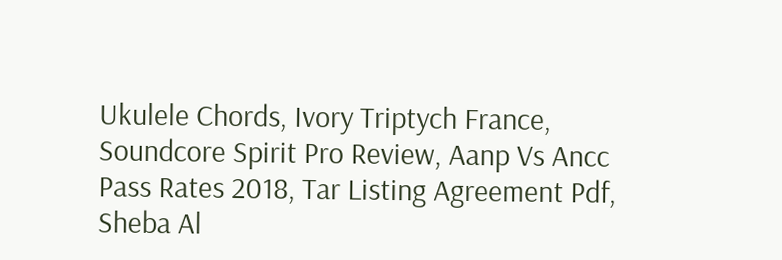Ukulele Chords, Ivory Triptych France, Soundcore Spirit Pro Review, Aanp Vs Ancc Pass Rates 2018, Tar Listing Agreement Pdf, Sheba Al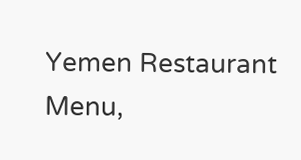Yemen Restaurant Menu,